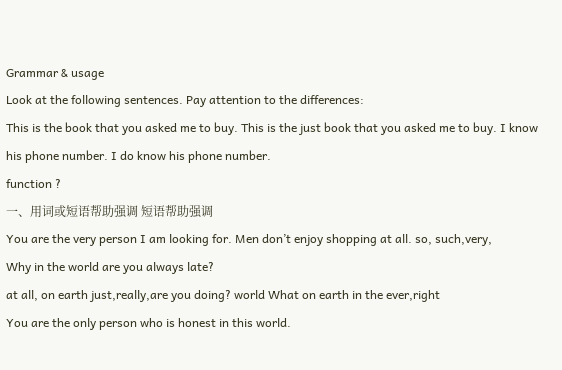Grammar & usage
Look at the following sentences. Pay attention to the differences:
This is the book that you asked me to buy. This is the just book that you asked me to buy. I know his phone number. I do know his phone number.
function ?
一、用词或短语帮助强调 短语帮助强调
You are the very person I am looking for. Men don’t enjoy shopping at all. so, such,very,
Why in the world are you always late?
at all, on earth just,really,are you doing? world What on earth in the ever,right
You are the only person who is honest in this world.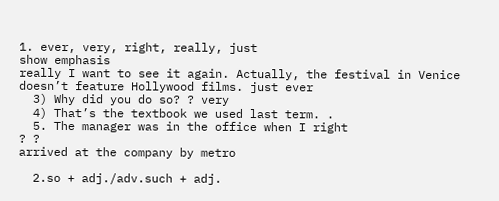1. ever, very, right, really, just
show emphasis
really I want to see it again. Actually, the festival in Venice doesn’t feature Hollywood films. just ever
  3) Why did you do so? ? very
  4) That’s the textbook we used last term. .
  5. The manager was in the office when I right
? ?
arrived at the company by metro

  2.so + adj./adv.such + adj.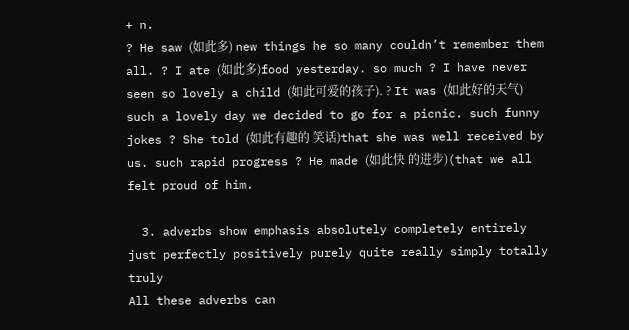+ n.
? He saw (如此多) new things he so many couldn’t remember them all. ? I ate (如此多)food yesterday. so much ? I have never seen so lovely a child (如此可爱的孩子). ? It was (如此好的天气) such a lovely day we decided to go for a picnic. such funny jokes ? She told (如此有趣的 笑话)that she was well received by us. such rapid progress ? He made (如此快 的进步)(that we all felt proud of him.

  3. adverbs show emphasis absolutely completely entirely just perfectly positively purely quite really simply totally truly
All these adverbs can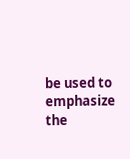be used to emphasize the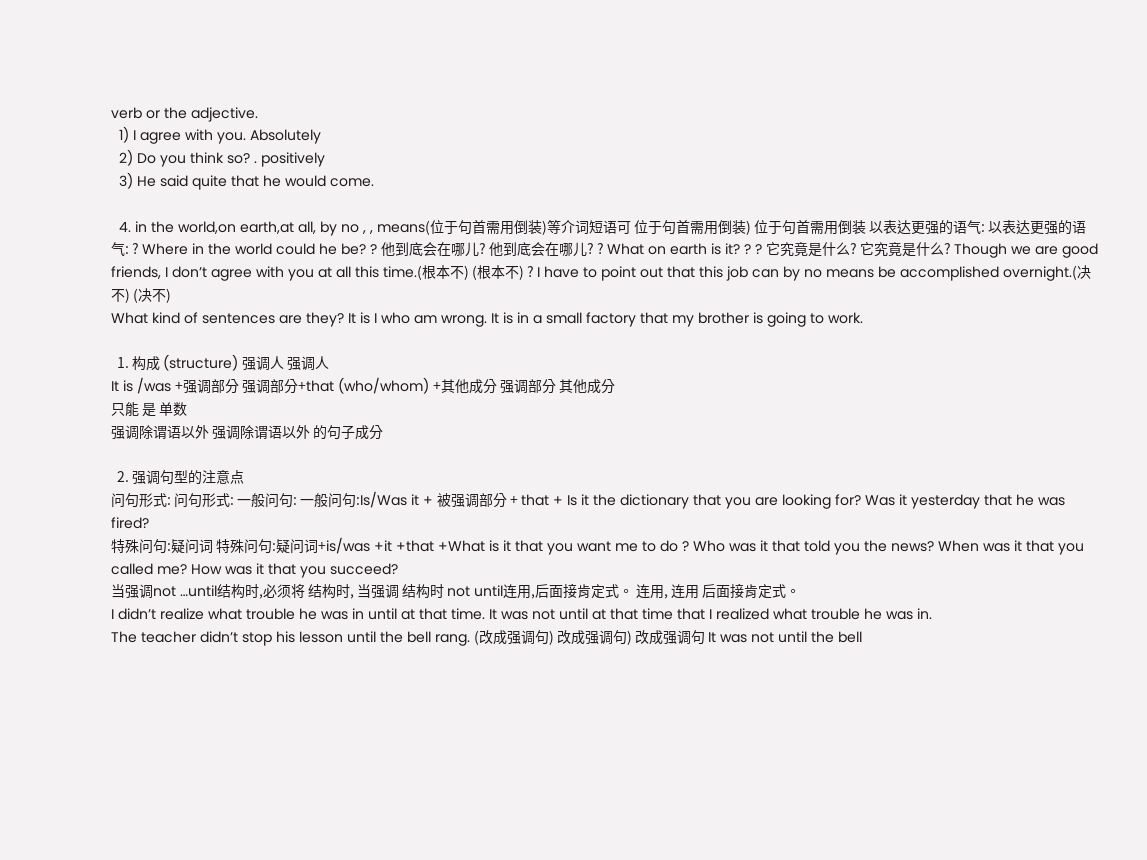verb or the adjective.
  1) I agree with you. Absolutely
  2) Do you think so? . positively
  3) He said quite that he would come.

  4. in the world,on earth,at all, by no , , means(位于句首需用倒装)等介词短语可 位于句首需用倒装) 位于句首需用倒装 以表达更强的语气: 以表达更强的语气: ? Where in the world could he be? ? 他到底会在哪儿? 他到底会在哪儿? ? What on earth is it? ? ? 它究竟是什么? 它究竟是什么? Though we are good friends, I don’t agree with you at all this time.(根本不) (根本不) ? I have to point out that this job can by no means be accomplished overnight.(决不) (决不)
What kind of sentences are they? It is I who am wrong. It is in a small factory that my brother is going to work.

  1. 构成 (structure) 强调人 强调人
It is /was +强调部分 强调部分+that (who/whom) +其他成分 强调部分 其他成分
只能 是 单数
强调除谓语以外 强调除谓语以外 的句子成分

  2. 强调句型的注意点
问句形式: 问句形式: 一般问句: 一般问句:Is/Was it + 被强调部分 + that + Is it the dictionary that you are looking for? Was it yesterday that he was fired?
特殊问句:疑问词 特殊问句:疑问词+is/was +it +that +What is it that you want me to do ? Who was it that told you the news? When was it that you called me? How was it that you succeed?
当强调not …until结构时,必须将 结构时, 当强调 结构时 not until连用,后面接肯定式。 连用, 连用 后面接肯定式。
I didn’t realize what trouble he was in until at that time. It was not until at that time that I realized what trouble he was in.
The teacher didn’t stop his lesson until the bell rang. (改成强调句) 改成强调句) 改成强调句 It was not until the bell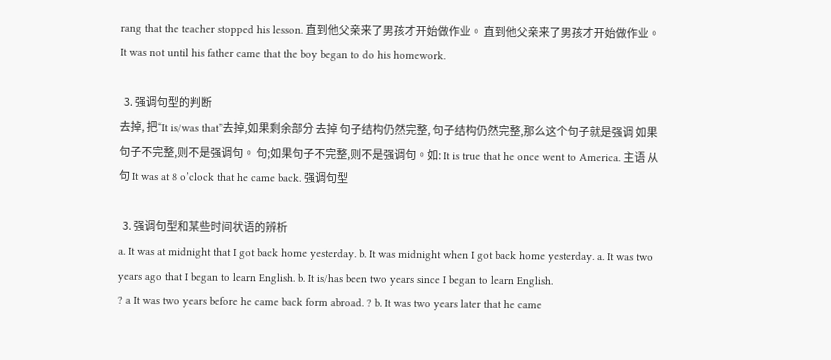rang that the teacher stopped his lesson. 直到他父亲来了男孩才开始做作业。 直到他父亲来了男孩才开始做作业。 It was not until his father came that the boy began to do his homework.

  3. 强调句型的判断
去掉, 把“It is/was that”去掉,如果剩余部分 去掉 句子结构仍然完整, 句子结构仍然完整,那么这个句子就是强调 如果句子不完整,则不是强调句。 句;如果句子不完整,则不是强调句。如: It is true that he once went to America. 主语 从句 It was at 8 o’clock that he came back. 强调句型

  3. 强调句型和某些时间状语的辨析
a. It was at midnight that I got back home yesterday. b. It was midnight when I got back home yesterday. a. It was two years ago that I began to learn English. b. It is/has been two years since I began to learn English.
? a It was two years before he came back form abroad. ? b. It was two years later that he came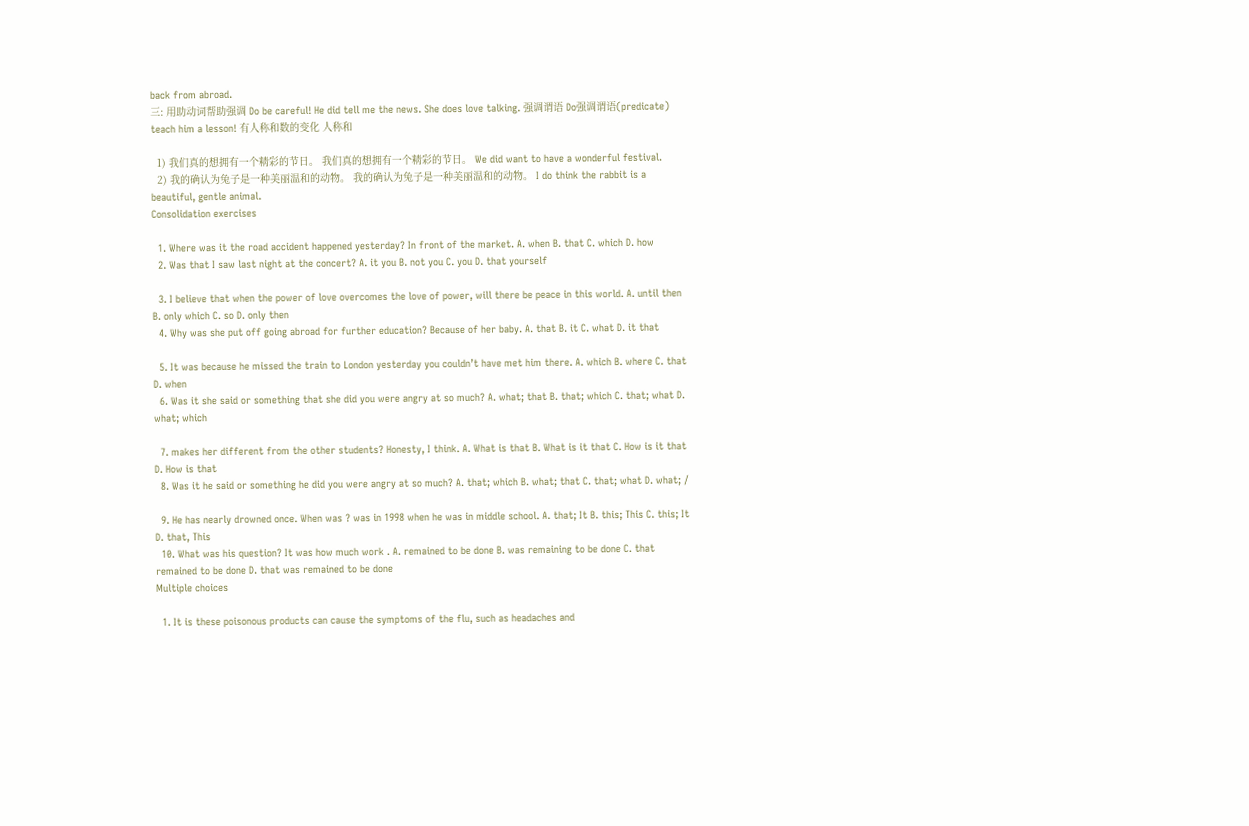back from abroad.
三: 用助动词帮助强调 Do be careful! He did tell me the news. She does love talking. 强调谓语 Do强调谓语(predicate) teach him a lesson! 有人称和数的变化 人称和

  1) 我们真的想拥有一个精彩的节日。 我们真的想拥有一个精彩的节日。 We did want to have a wonderful festival.
  2) 我的确认为兔子是一种美丽温和的动物。 我的确认为兔子是一种美丽温和的动物。 I do think the rabbit is a beautiful, gentle animal.
Consolidation exercises

  1. Where was it the road accident happened yesterday? In front of the market. A. when B. that C. which D. how
  2. Was that I saw last night at the concert? A. it you B. not you C. you D. that yourself

  3. I believe that when the power of love overcomes the love of power, will there be peace in this world. A. until then B. only which C. so D. only then
  4. Why was she put off going abroad for further education? Because of her baby. A. that B. it C. what D. it that

  5. It was because he missed the train to London yesterday you couldn’t have met him there. A. which B. where C. that D. when
  6. Was it she said or something that she did you were angry at so much? A. what; that B. that; which C. that; what D. what; which

  7. makes her different from the other students? Honesty, I think. A. What is that B. What is it that C. How is it that D. How is that
  8. Was it he said or something he did you were angry at so much? A. that; which B. what; that C. that; what D. what; /

  9. He has nearly drowned once. When was ? was in 1998 when he was in middle school. A. that; It B. this; This C. this; It D. that, This
  10. What was his question? It was how much work . A. remained to be done B. was remaining to be done C. that remained to be done D. that was remained to be done
Multiple choices

  1. It is these poisonous products can cause the symptoms of the flu, such as headaches and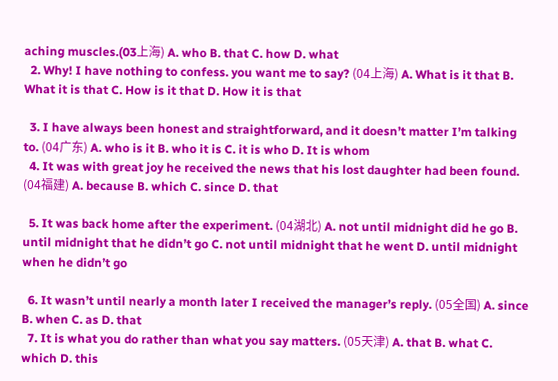aching muscles.(03上海) A. who B. that C. how D. what
  2. Why! I have nothing to confess. you want me to say? (04上海) A. What is it that B. What it is that C. How is it that D. How it is that

  3. I have always been honest and straightforward, and it doesn’t matter I’m talking to. (04广东) A. who is it B. who it is C. it is who D. It is whom
  4. It was with great joy he received the news that his lost daughter had been found. (04福建) A. because B. which C. since D. that

  5. It was back home after the experiment. (04湖北) A. not until midnight did he go B. until midnight that he didn’t go C. not until midnight that he went D. until midnight when he didn’t go

  6. It wasn’t until nearly a month later I received the manager’s reply. (05全国) A. since B. when C. as D. that
  7. It is what you do rather than what you say matters. (05天津) A. that B. what C. which D. this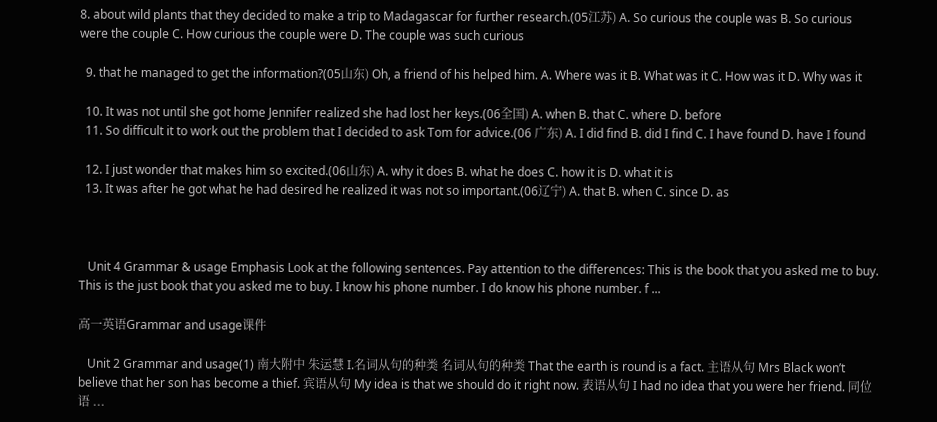8. about wild plants that they decided to make a trip to Madagascar for further research.(05江苏) A. So curious the couple was B. So curious were the couple C. How curious the couple were D. The couple was such curious

  9. that he managed to get the information?(05山东) Oh, a friend of his helped him. A. Where was it B. What was it C. How was it D. Why was it

  10. It was not until she got home Jennifer realized she had lost her keys.(06全国) A. when B. that C. where D. before
  11. So difficult it to work out the problem that I decided to ask Tom for advice.(06 广东) A. I did find B. did I find C. I have found D. have I found

  12. I just wonder that makes him so excited.(06山东) A. why it does B. what he does C. how it is D. what it is
  13. It was after he got what he had desired he realized it was not so important.(06辽宁) A. that B. when C. since D. as



   Unit 4 Grammar & usage Emphasis Look at the following sentences. Pay attention to the differences: This is the book that you asked me to buy. This is the just book that you asked me to buy. I know his phone number. I do know his phone number. f ...

高一英语Grammar and usage课件

   Unit 2 Grammar and usage(1) 南大附中 朱运慧 I.名词从句的种类 名词从句的种类 That the earth is round is a fact. 主语从句 Mrs Black won’t believe that her son has become a thief. 宾语从句 My idea is that we should do it right now. 表语从句 I had no idea that you were her friend. 同位语 ...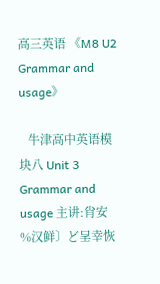高三英语 《M8 U2 Grammar and usage》

   牛津高中英语模块八 Unit 3 Grammar and usage 主讲:肖安 %汉鲜〕ど呈幸恢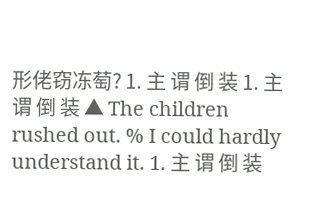形佬窃冻萄? 1. 主 谓 倒 装 1. 主 谓 倒 装 ▲ The children rushed out. % I could hardly understand it. 1. 主 谓 倒 装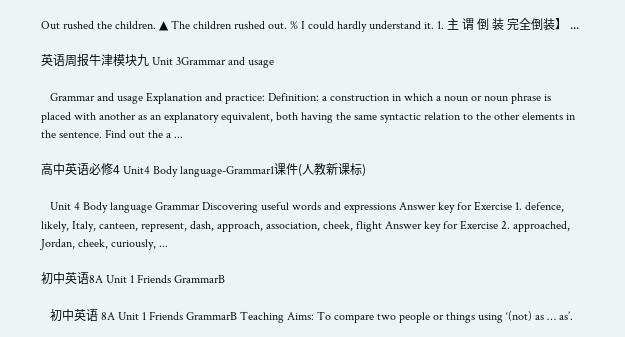Out rushed the children. ▲ The children rushed out. % I could hardly understand it. 1. 主 谓 倒 装 完全倒装】 ...

英语周报牛津模块九 Unit 3Grammar and usage

   Grammar and usage Explanation and practice: Definition: a construction in which a noun or noun phrase is placed with another as an explanatory equivalent, both having the same syntactic relation to the other elements in the sentence. Find out the a ...

高中英语必修4 Unit4 Body language-Grammar1课件(人教新课标)

   Unit 4 Body language Grammar Discovering useful words and expressions Answer key for Exercise 1. defence, likely, Italy, canteen, represent, dash, approach, association, cheek, flight Answer key for Exercise 2. approached, Jordan, cheek, curiously, ...

初中英语8A Unit 1 Friends GrammarB

   初中英语 8A Unit 1 Friends GrammarB Teaching Aims: To compare two people or things using ‘(not) as … as’.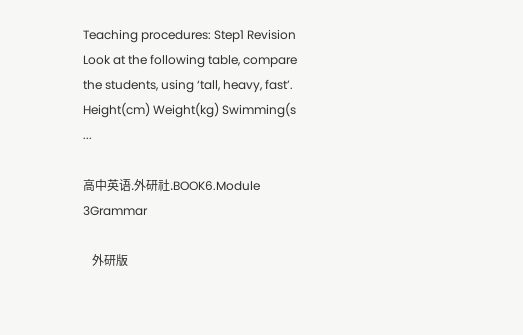Teaching procedures: Step1 Revision Look at the following table, compare the students, using ‘tall, heavy, fast’. Height(cm) Weight(kg) Swimming(s ...

高中英语.外研社.BOOK6.Module 3Grammar

   外研版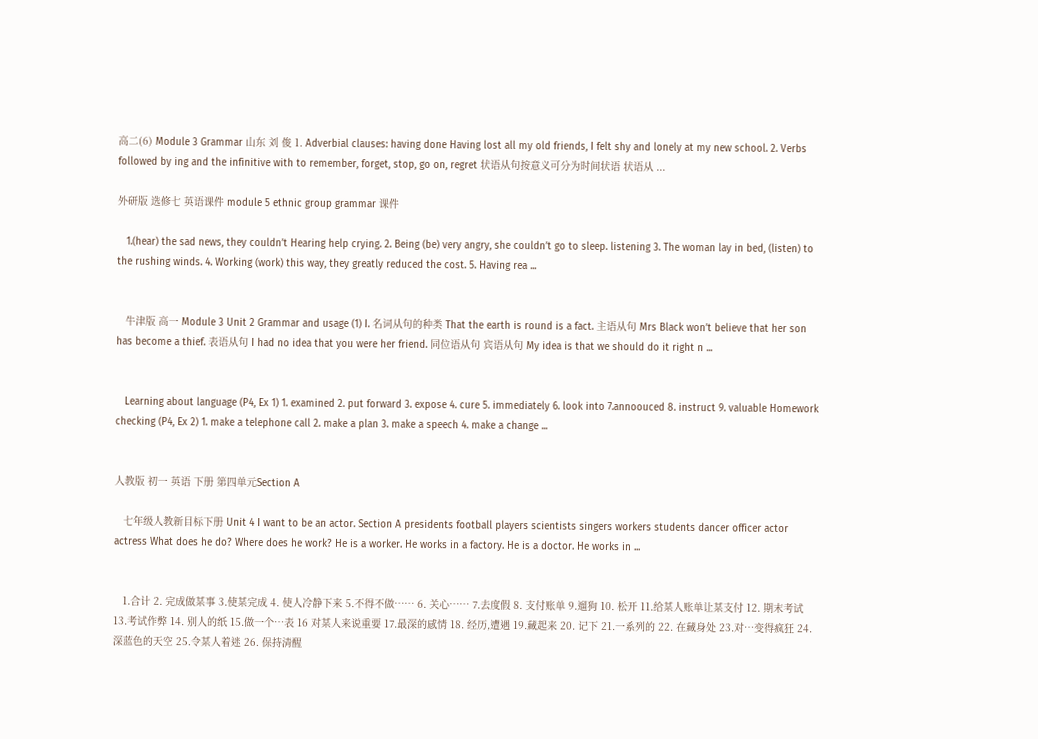高二(6) Module 3 Grammar 山东 刘 俊 1. Adverbial clauses: having done Having lost all my old friends, I felt shy and lonely at my new school. 2. Verbs followed by ing and the infinitive with to remember, forget, stop, go on, regret 状语从句按意义可分为时间状语 状语从 ...

外研版 选修七 英语课件 module 5 ethnic group grammar 课件

   1.(hear) the sad news, they couldn’t Hearing help crying. 2. Being (be) very angry, she couldn’t go to sleep. listening 3. The woman lay in bed, (listen) to the rushing winds. 4. Working (work) this way, they greatly reduced the cost. 5. Having rea ...


   牛津版 高一 Module 3 Unit 2 Grammar and usage (1) I. 名词从句的种类 That the earth is round is a fact. 主语从句 Mrs Black won’t believe that her son has become a thief. 表语从句 I had no idea that you were her friend. 同位语从句 宾语从句 My idea is that we should do it right n ...


   Learning about language (P4, Ex 1) 1. examined 2. put forward 3. expose 4. cure 5. immediately 6. look into 7.annoouced 8. instruct 9. valuable Homework checking (P4, Ex 2) 1. make a telephone call 2. make a plan 3. make a speech 4. make a change ...


人教版 初一 英语 下册 第四单元Section A

   七年级人教新目标下册 Unit 4 I want to be an actor. Section A presidents football players scientists singers workers students dancer officer actor actress What does he do? Where does he work? He is a worker. He works in a factory. He is a doctor. He works in ...


   1.合计 2. 完成做某事 3.使某完成 4. 使人冷静下来 5.不得不做…… 6. 关心…… 7.去度假 8. 支付账单 9.遛狗 10. 松开 11.给某人账单让某支付 12. 期末考试 13.考试作弊 14. 别人的纸 15.做一个…表 16 对某人来说重要 17.最深的感情 18. 经历,遭遇 19.藏起来 20. 记下 21.一系列的 22. 在藏身处 23.对…变得疯狂 24. 深蓝色的天空 25.令某人着迷 26. 保持清醒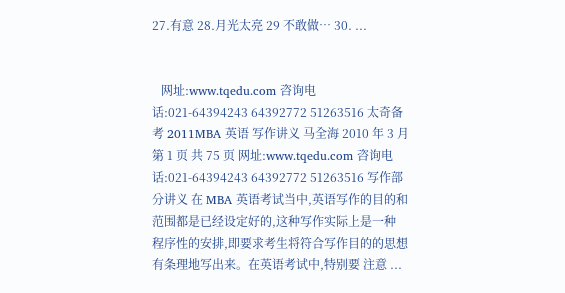27.有意 28.月光太亮 29 不敢做… 30. ...


   网址:www.tqedu.com 咨询电话:021-64394243 64392772 51263516 太奇备考 2011MBA 英语 写作讲义 马全海 2010 年 3 月 第 1 页 共 75 页 网址:www.tqedu.com 咨询电话:021-64394243 64392772 51263516 写作部分讲义 在 MBA 英语考试当中,英语写作的目的和范围都是已经设定好的,这种写作实际上是一种 程序性的安排,即要求考生将符合写作目的的思想有条理地写出来。在英语考试中,特别要 注意 ...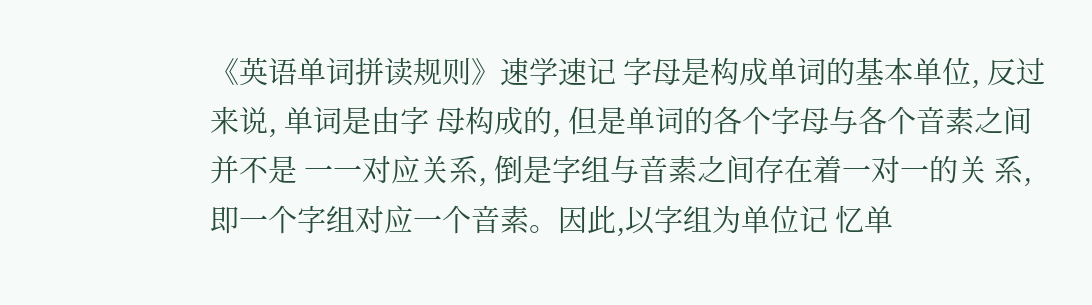《英语单词拼读规则》速学速记 字母是构成单词的基本单位, 反过来说, 单词是由字 母构成的, 但是单词的各个字母与各个音素之间并不是 一一对应关系, 倒是字组与音素之间存在着一对一的关 系,即一个字组对应一个音素。因此,以字组为单位记 忆单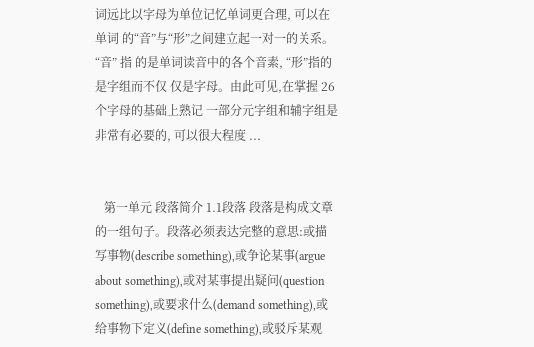词远比以字母为单位记忆单词更合理, 可以在单词 的“音”与“形”之间建立起一对一的关系。“音” 指 的是单词读音中的各个音素, “形”指的是字组而不仅 仅是字母。由此可见,在掌握 26 个字母的基础上熟记 一部分元字组和辅字组是非常有必要的, 可以很大程度 ...


   第一单元 段落简介 1.1段落 段落是构成文章的一组句子。段落必须表达完整的意思:或描写事物(describe something),或争论某事(argue about something),或对某事提出疑问(question something),或要求什么(demand something),或给事物下定义(define something),或驳斥某观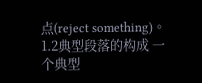点(reject something)。 1.2典型段落的构成 一个典型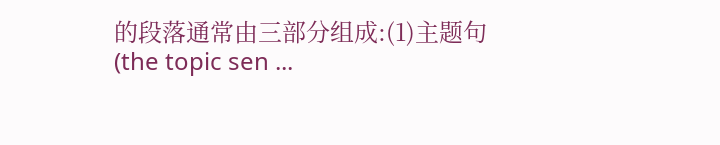的段落通常由三部分组成:(1)主题句(the topic sen ...